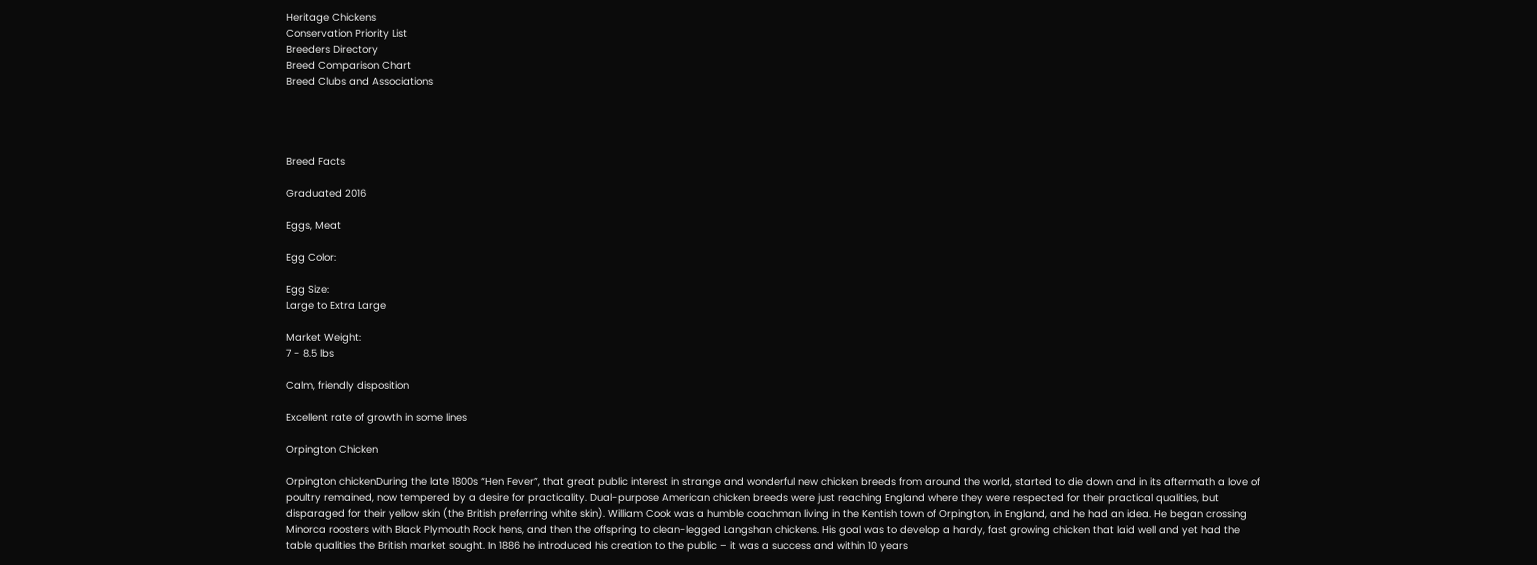Heritage Chickens
Conservation Priority List
Breeders Directory
Breed Comparison Chart
Breed Clubs and Associations




Breed Facts

Graduated 2016

Eggs, Meat

Egg Color:

Egg Size:
Large to Extra Large

Market Weight:
7 - 8.5 lbs

Calm, friendly disposition

Excellent rate of growth in some lines

Orpington Chicken

Orpington chickenDuring the late 1800s “Hen Fever”, that great public interest in strange and wonderful new chicken breeds from around the world, started to die down and in its aftermath a love of poultry remained, now tempered by a desire for practicality. Dual-purpose American chicken breeds were just reaching England where they were respected for their practical qualities, but disparaged for their yellow skin (the British preferring white skin). William Cook was a humble coachman living in the Kentish town of Orpington, in England, and he had an idea. He began crossing Minorca roosters with Black Plymouth Rock hens, and then the offspring to clean-legged Langshan chickens. His goal was to develop a hardy, fast growing chicken that laid well and yet had the table qualities the British market sought. In 1886 he introduced his creation to the public – it was a success and within 10 years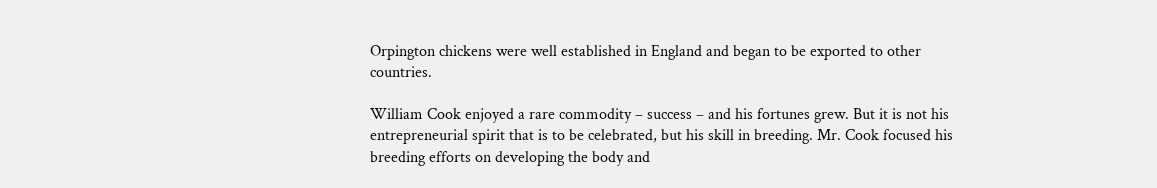Orpington chickens were well established in England and began to be exported to other countries.

William Cook enjoyed a rare commodity – success – and his fortunes grew. But it is not his entrepreneurial spirit that is to be celebrated, but his skill in breeding. Mr. Cook focused his breeding efforts on developing the body and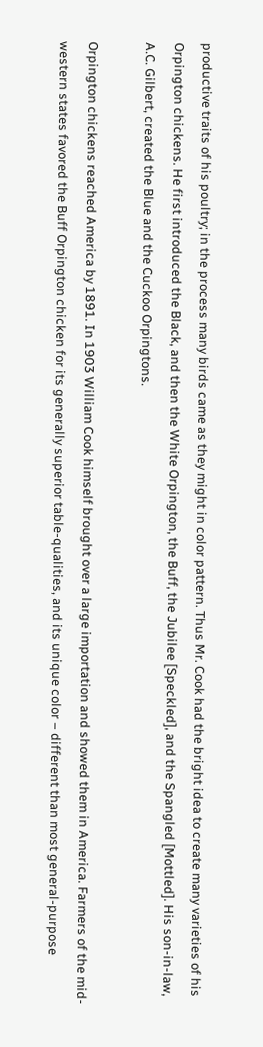productive traits of his poultry; in the process many birds came as they might in color pattern. Thus Mr. Cook had the bright idea to create many varieties of his Orpington chickens. He first introduced the Black, and then the White Orpington, the Buff, the Jubilee [Speckled], and the Spangled [Mottled]. His son-in-law, A.C. Gilbert, created the Blue and the Cuckoo Orpingtons.

Orpington chickens reached America by 1891. In 1903 William Cook himself brought over a large importation and showed them in America. Farmers of the mid-western states favored the Buff Orpington chicken for its generally superior table-qualities, and its unique color – different than most general-purpose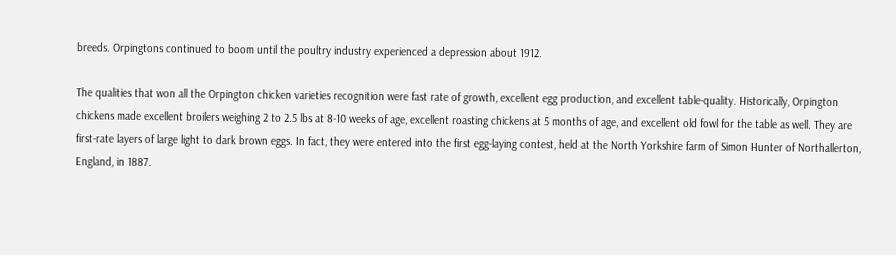breeds. Orpingtons continued to boom until the poultry industry experienced a depression about 1912.

The qualities that won all the Orpington chicken varieties recognition were fast rate of growth, excellent egg production, and excellent table-quality. Historically, Orpington chickens made excellent broilers weighing 2 to 2.5 lbs at 8-10 weeks of age, excellent roasting chickens at 5 months of age, and excellent old fowl for the table as well. They are first-rate layers of large light to dark brown eggs. In fact, they were entered into the first egg-laying contest, held at the North Yorkshire farm of Simon Hunter of Northallerton, England, in 1887.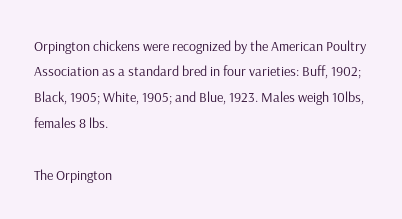Orpington chickens were recognized by the American Poultry Association as a standard bred in four varieties: Buff, 1902; Black, 1905; White, 1905; and Blue, 1923. Males weigh 10lbs, females 8 lbs.

The Orpington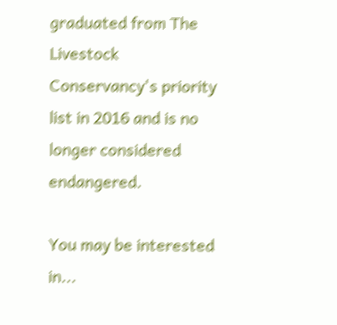graduated from The Livestock Conservancy's priority list in 2016 and is no longer considered endangered.

You may be interested in...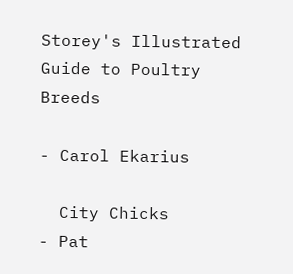Storey's Illustrated
Guide to Poultry Breeds

- Carol Ekarius

  City Chicks
- Pat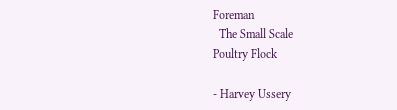Foreman
  The Small Scale
Poultry Flock

- Harvey Ussery